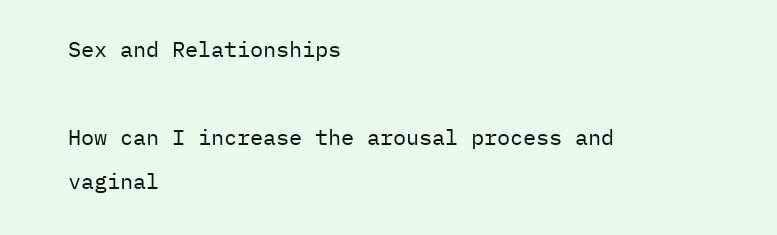Sex and Relationships

How can I increase the arousal process and vaginal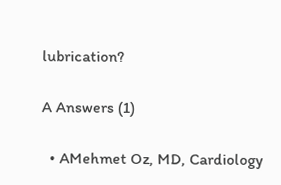lubrication?

A Answers (1)

  • AMehmet Oz, MD, Cardiology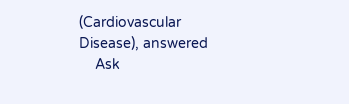(Cardiovascular Disease), answered
    Ask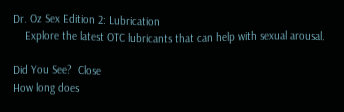Dr. Oz Sex Edition 2: Lubrication
    Explore the latest OTC lubricants that can help with sexual arousal.

Did You See?  Close
How long does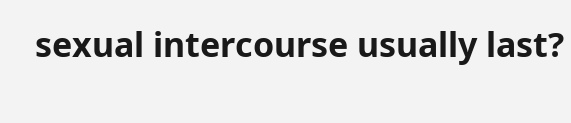sexual intercourse usually last?